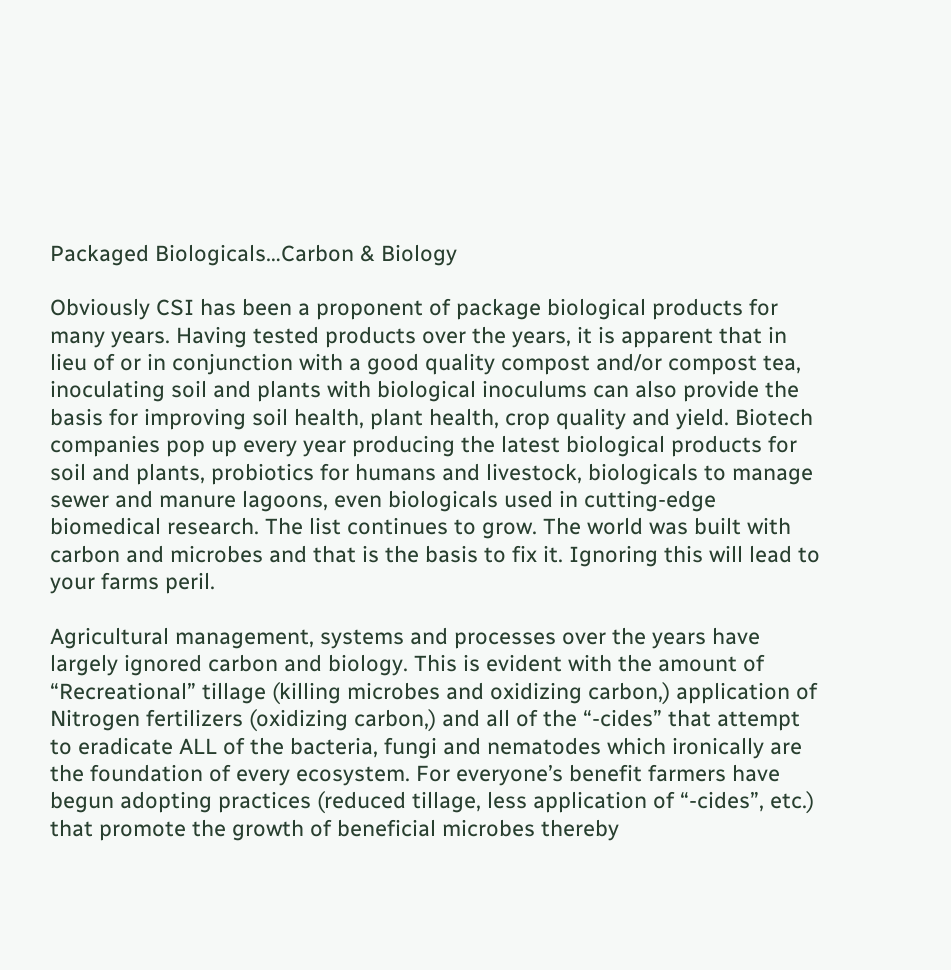Packaged Biologicals…Carbon & Biology

Obviously CSI has been a proponent of package biological products for many years. Having tested products over the years, it is apparent that in lieu of or in conjunction with a good quality compost and/or compost tea, inoculating soil and plants with biological inoculums can also provide the basis for improving soil health, plant health, crop quality and yield. Biotech companies pop up every year producing the latest biological products for soil and plants, probiotics for humans and livestock, biologicals to manage sewer and manure lagoons, even biologicals used in cutting-edge biomedical research. The list continues to grow. The world was built with carbon and microbes and that is the basis to fix it. Ignoring this will lead to your farms peril.

Agricultural management, systems and processes over the years have largely ignored carbon and biology. This is evident with the amount of “Recreational” tillage (killing microbes and oxidizing carbon,) application of Nitrogen fertilizers (oxidizing carbon,) and all of the “-cides” that attempt to eradicate ALL of the bacteria, fungi and nematodes which ironically are the foundation of every ecosystem. For everyone’s benefit farmers have begun adopting practices (reduced tillage, less application of “-cides”, etc.) that promote the growth of beneficial microbes thereby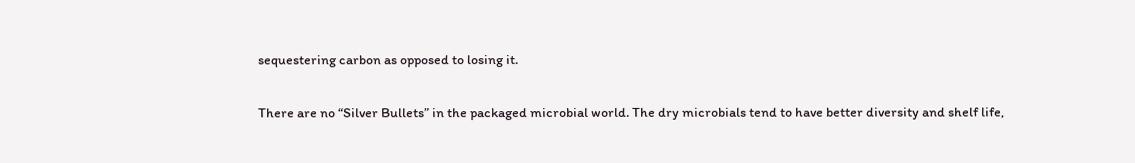sequestering carbon as opposed to losing it.

There are no “Silver Bullets” in the packaged microbial world. The dry microbials tend to have better diversity and shelf life,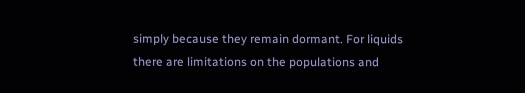simply because they remain dormant. For liquids there are limitations on the populations and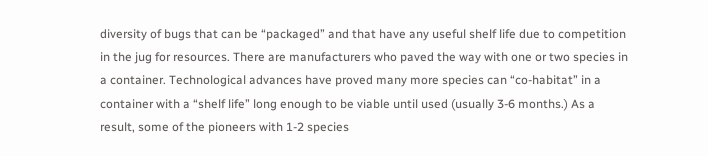diversity of bugs that can be “packaged” and that have any useful shelf life due to competition in the jug for resources. There are manufacturers who paved the way with one or two species in a container. Technological advances have proved many more species can “co-habitat” in a container with a “shelf life” long enough to be viable until used (usually 3-6 months.) As a result, some of the pioneers with 1-2 species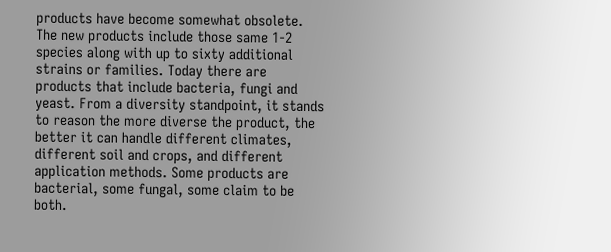products have become somewhat obsolete. The new products include those same 1-2 species along with up to sixty additional strains or families. Today there are products that include bacteria, fungi and yeast. From a diversity standpoint, it stands to reason the more diverse the product, the better it can handle different climates, different soil and crops, and different application methods. Some products are bacterial, some fungal, some claim to be both.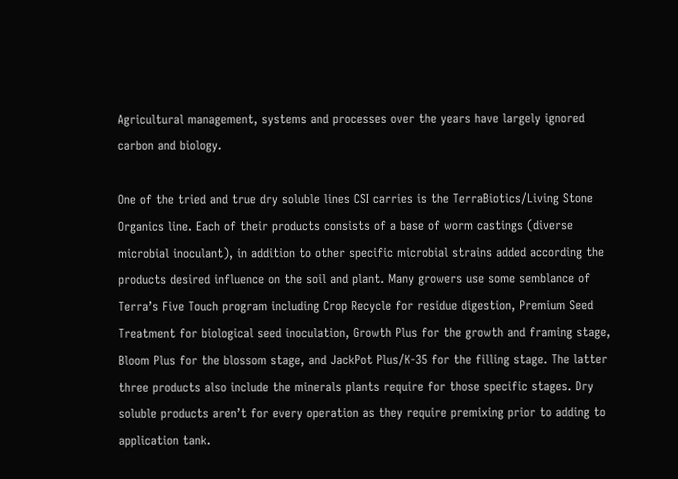Agricultural management, systems and processes over the years have largely ignored carbon and biology.

One of the tried and true dry soluble lines CSI carries is the TerraBiotics/Living Stone Organics line. Each of their products consists of a base of worm castings (diverse microbial inoculant), in addition to other specific microbial strains added according the products desired influence on the soil and plant. Many growers use some semblance of Terra’s Five Touch program including Crop Recycle for residue digestion, Premium Seed Treatment for biological seed inoculation, Growth Plus for the growth and framing stage, Bloom Plus for the blossom stage, and JackPot Plus/K-35 for the filling stage. The latter three products also include the minerals plants require for those specific stages. Dry soluble products aren’t for every operation as they require premixing prior to adding to application tank.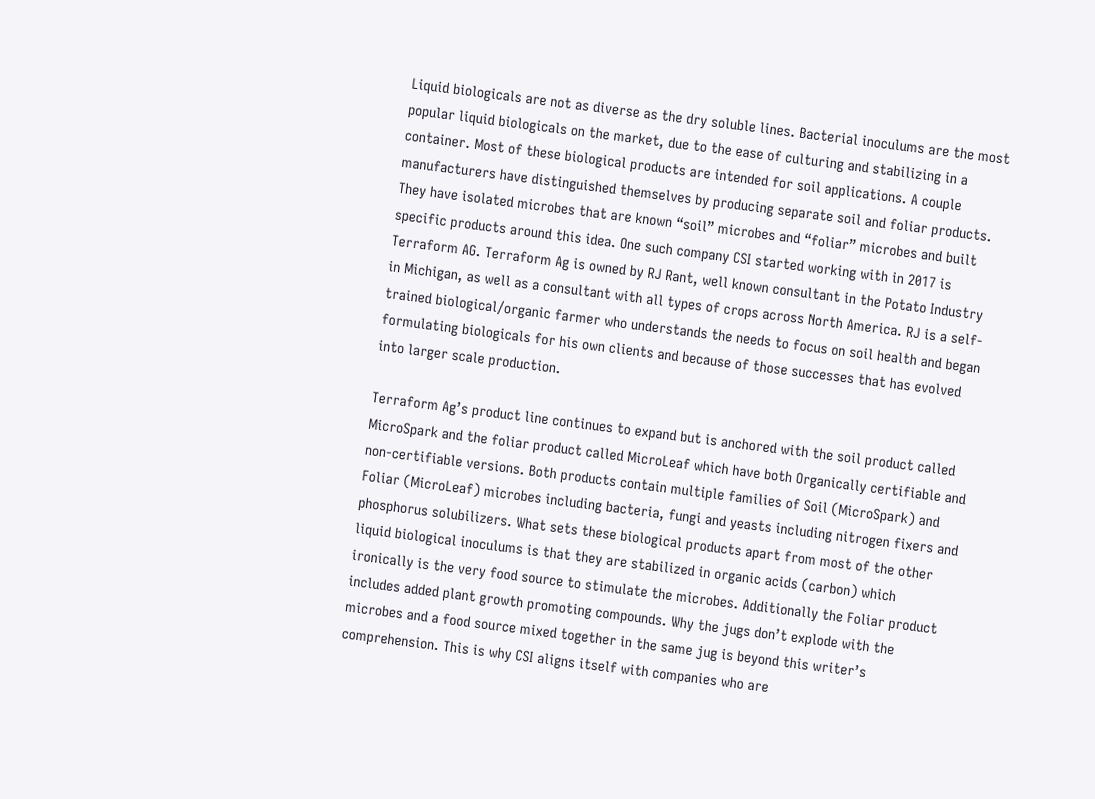Liquid biologicals are not as diverse as the dry soluble lines. Bacterial inoculums are the most popular liquid biologicals on the market, due to the ease of culturing and stabilizing in a container. Most of these biological products are intended for soil applications. A couple manufacturers have distinguished themselves by producing separate soil and foliar products. They have isolated microbes that are known “soil” microbes and “foliar” microbes and built specific products around this idea. One such company CSI started working with in 2017 is Terraform AG. Terraform Ag is owned by RJ Rant, well known consultant in the Potato Industry in Michigan, as well as a consultant with all types of crops across North America. RJ is a self-trained biological/organic farmer who understands the needs to focus on soil health and began formulating biologicals for his own clients and because of those successes that has evolved into larger scale production.

Terraform Ag’s product line continues to expand but is anchored with the soil product called MicroSpark and the foliar product called MicroLeaf which have both Organically certifiable and non-certifiable versions. Both products contain multiple families of Soil (MicroSpark) and Foliar (MicroLeaf) microbes including bacteria, fungi and yeasts including nitrogen fixers and phosphorus solubilizers. What sets these biological products apart from most of the other liquid biological inoculums is that they are stabilized in organic acids (carbon) which ironically is the very food source to stimulate the microbes. Additionally the Foliar product includes added plant growth promoting compounds. Why the jugs don’t explode with the microbes and a food source mixed together in the same jug is beyond this writer’s comprehension. This is why CSI aligns itself with companies who are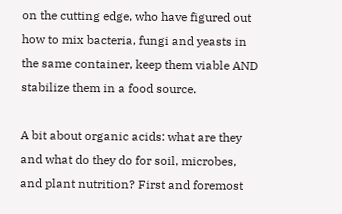on the cutting edge, who have figured out how to mix bacteria, fungi and yeasts in the same container, keep them viable AND stabilize them in a food source.

A bit about organic acids: what are they and what do they do for soil, microbes, and plant nutrition? First and foremost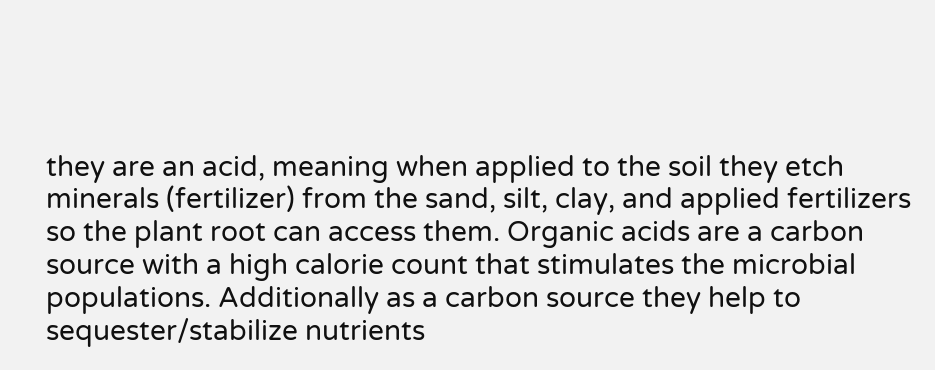they are an acid, meaning when applied to the soil they etch minerals (fertilizer) from the sand, silt, clay, and applied fertilizers so the plant root can access them. Organic acids are a carbon source with a high calorie count that stimulates the microbial populations. Additionally as a carbon source they help to sequester/stabilize nutrients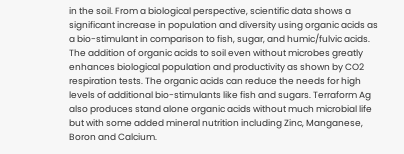in the soil. From a biological perspective, scientific data shows a significant increase in population and diversity using organic acids as a bio-stimulant in comparison to fish, sugar, and humic/fulvic acids. The addition of organic acids to soil even without microbes greatly enhances biological population and productivity as shown by CO2 respiration tests. The organic acids can reduce the needs for high levels of additional bio-stimulants like fish and sugars. Terraform Ag also produces stand alone organic acids without much microbial life but with some added mineral nutrition including Zinc, Manganese, Boron and Calcium.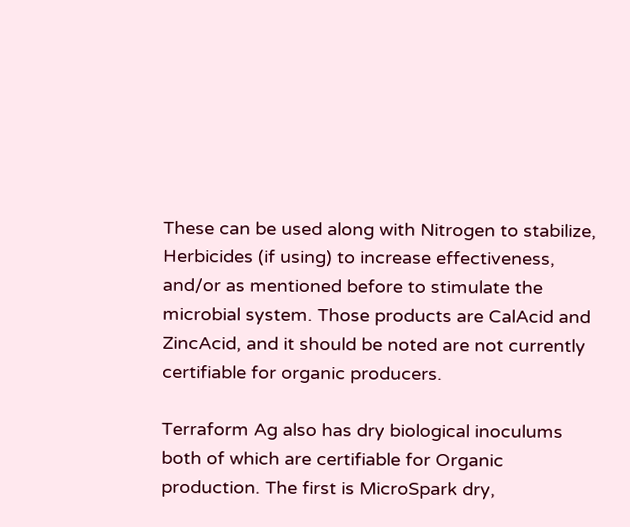These can be used along with Nitrogen to stabilize, Herbicides (if using) to increase effectiveness, and/or as mentioned before to stimulate the microbial system. Those products are CalAcid and ZincAcid, and it should be noted are not currently certifiable for organic producers.

Terraform Ag also has dry biological inoculums both of which are certifiable for Organic production. The first is MicroSpark dry,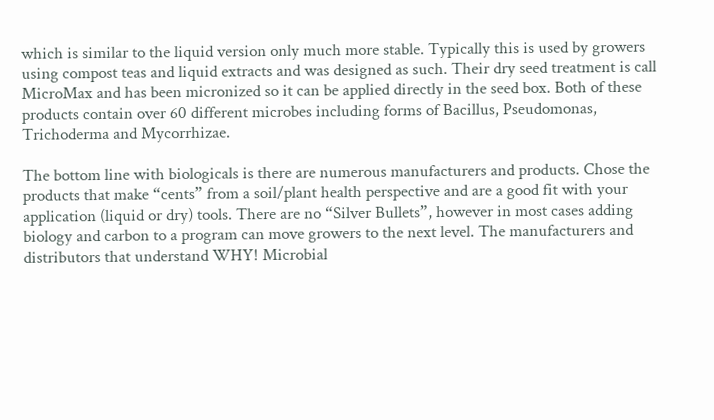which is similar to the liquid version only much more stable. Typically this is used by growers using compost teas and liquid extracts and was designed as such. Their dry seed treatment is call MicroMax and has been micronized so it can be applied directly in the seed box. Both of these products contain over 60 different microbes including forms of Bacillus, Pseudomonas, Trichoderma and Mycorrhizae.

The bottom line with biologicals is there are numerous manufacturers and products. Chose the products that make “cents” from a soil/plant health perspective and are a good fit with your application (liquid or dry) tools. There are no “Silver Bullets”, however in most cases adding biology and carbon to a program can move growers to the next level. The manufacturers and distributors that understand WHY! Microbial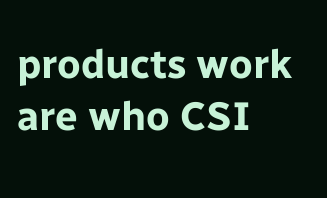products work are who CSI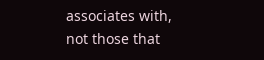associates with, not those that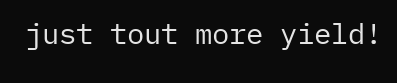just tout more yield!